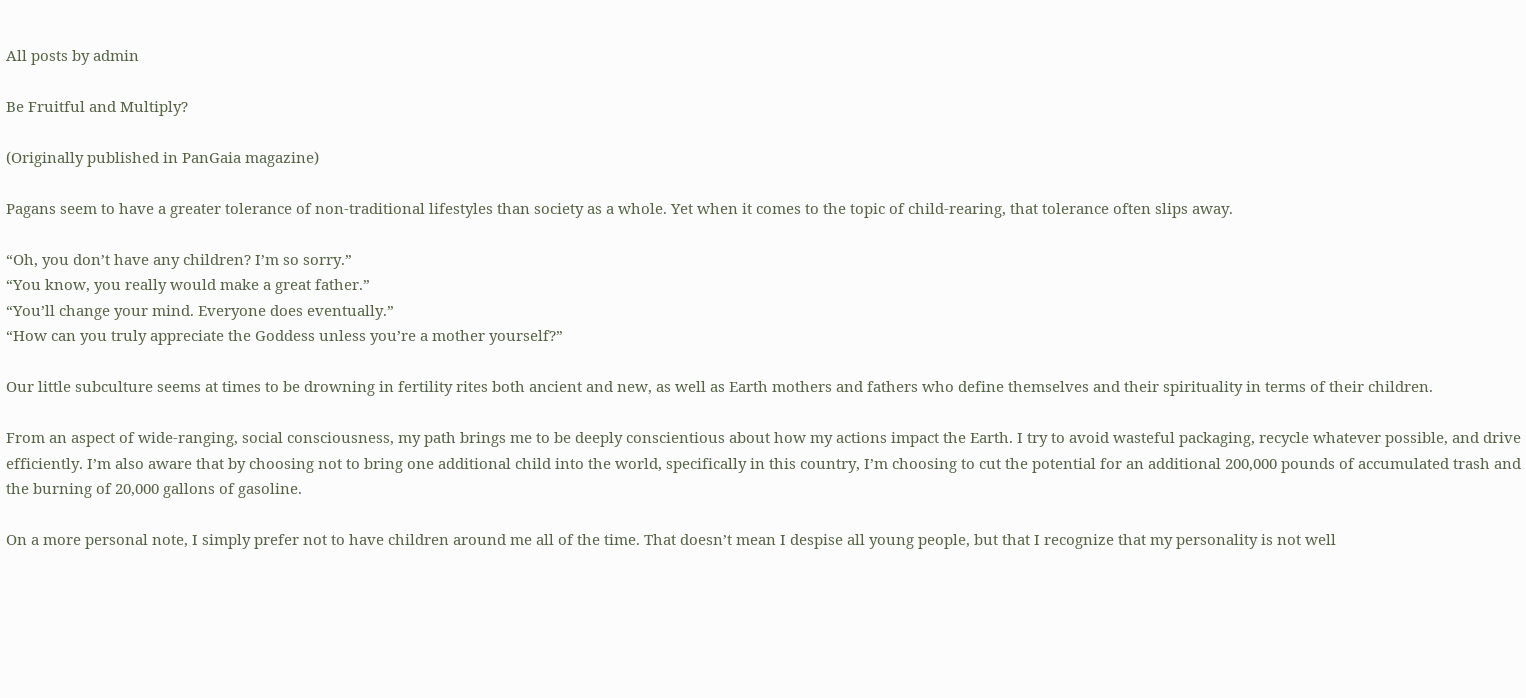All posts by admin

Be Fruitful and Multiply?

(Originally published in PanGaia magazine)

Pagans seem to have a greater tolerance of non-traditional lifestyles than society as a whole. Yet when it comes to the topic of child-rearing, that tolerance often slips away.

“Oh, you don’t have any children? I’m so sorry.”
“You know, you really would make a great father.”
“You’ll change your mind. Everyone does eventually.”
“How can you truly appreciate the Goddess unless you’re a mother yourself?”

Our little subculture seems at times to be drowning in fertility rites both ancient and new, as well as Earth mothers and fathers who define themselves and their spirituality in terms of their children.

From an aspect of wide-ranging, social consciousness, my path brings me to be deeply conscientious about how my actions impact the Earth. I try to avoid wasteful packaging, recycle whatever possible, and drive efficiently. I’m also aware that by choosing not to bring one additional child into the world, specifically in this country, I’m choosing to cut the potential for an additional 200,000 pounds of accumulated trash and the burning of 20,000 gallons of gasoline.

On a more personal note, I simply prefer not to have children around me all of the time. That doesn’t mean I despise all young people, but that I recognize that my personality is not well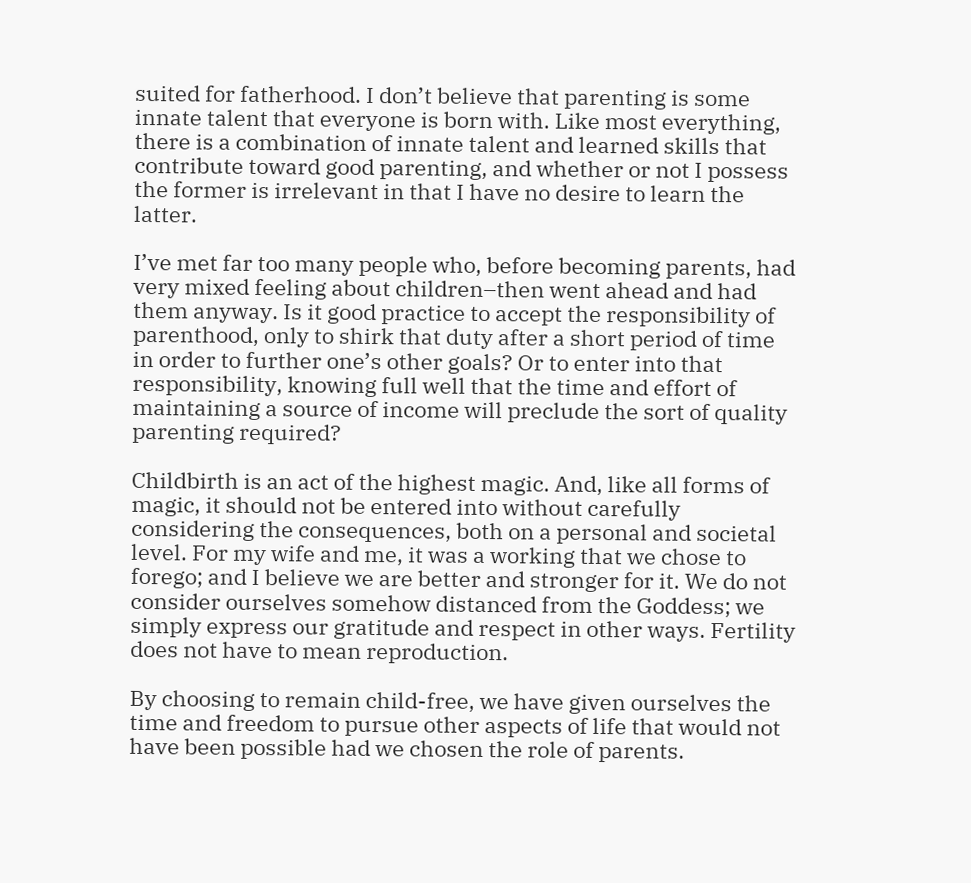suited for fatherhood. I don’t believe that parenting is some innate talent that everyone is born with. Like most everything, there is a combination of innate talent and learned skills that contribute toward good parenting, and whether or not I possess the former is irrelevant in that I have no desire to learn the latter.

I’ve met far too many people who, before becoming parents, had very mixed feeling about children–then went ahead and had them anyway. Is it good practice to accept the responsibility of parenthood, only to shirk that duty after a short period of time in order to further one’s other goals? Or to enter into that responsibility, knowing full well that the time and effort of maintaining a source of income will preclude the sort of quality parenting required?

Childbirth is an act of the highest magic. And, like all forms of magic, it should not be entered into without carefully considering the consequences, both on a personal and societal level. For my wife and me, it was a working that we chose to forego; and I believe we are better and stronger for it. We do not consider ourselves somehow distanced from the Goddess; we simply express our gratitude and respect in other ways. Fertility does not have to mean reproduction.

By choosing to remain child-free, we have given ourselves the time and freedom to pursue other aspects of life that would not have been possible had we chosen the role of parents.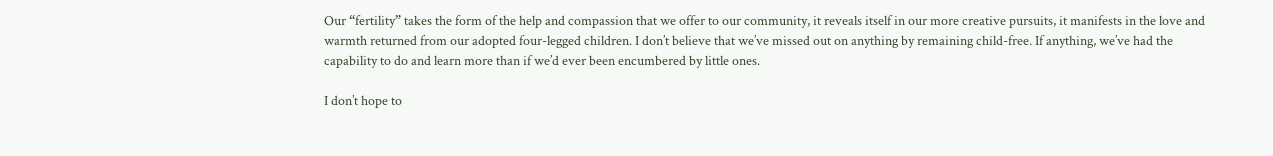Our “fertility” takes the form of the help and compassion that we offer to our community, it reveals itself in our more creative pursuits, it manifests in the love and warmth returned from our adopted four-legged children. I don’t believe that we’ve missed out on anything by remaining child-free. If anything, we’ve had the capability to do and learn more than if we’d ever been encumbered by little ones.

I don’t hope to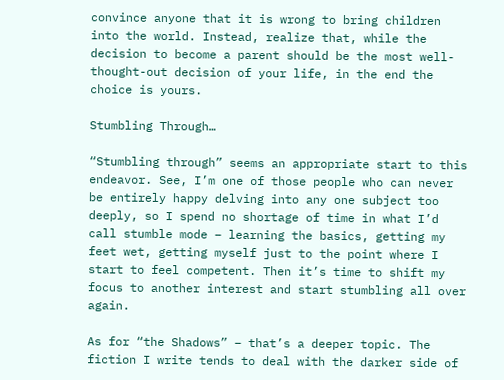convince anyone that it is wrong to bring children into the world. Instead, realize that, while the decision to become a parent should be the most well-thought-out decision of your life, in the end the choice is yours.

Stumbling Through…

“Stumbling through” seems an appropriate start to this endeavor. See, I’m one of those people who can never be entirely happy delving into any one subject too deeply, so I spend no shortage of time in what I’d call stumble mode – learning the basics, getting my feet wet, getting myself just to the point where I start to feel competent. Then it’s time to shift my focus to another interest and start stumbling all over again.

As for “the Shadows” – that’s a deeper topic. The fiction I write tends to deal with the darker side of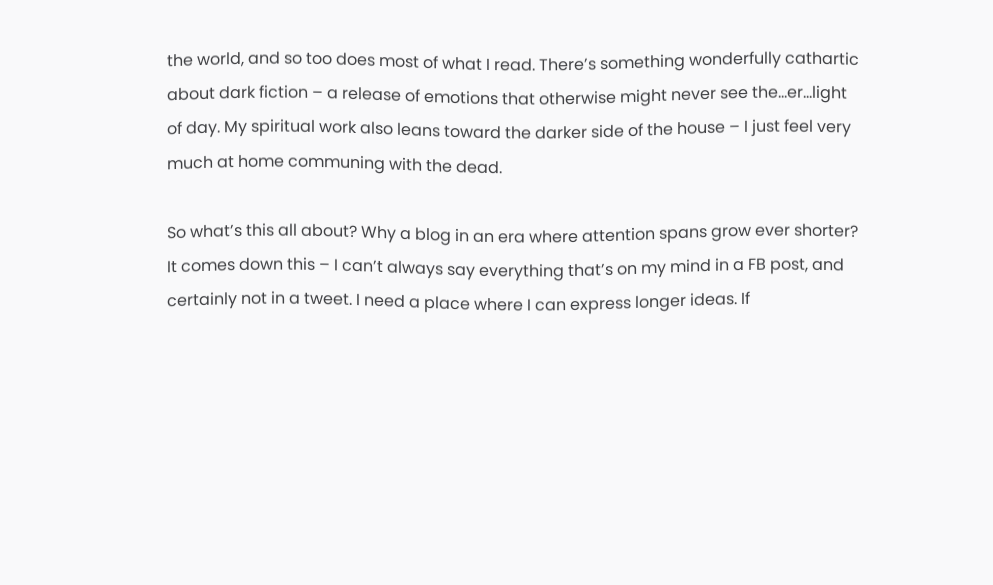the world, and so too does most of what I read. There’s something wonderfully cathartic about dark fiction – a release of emotions that otherwise might never see the…er…light of day. My spiritual work also leans toward the darker side of the house – I just feel very much at home communing with the dead.

So what’s this all about? Why a blog in an era where attention spans grow ever shorter? It comes down this – I can’t always say everything that’s on my mind in a FB post, and certainly not in a tweet. I need a place where I can express longer ideas. If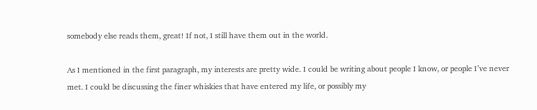somebody else reads them, great! If not, I still have them out in the world.

As I mentioned in the first paragraph, my interests are pretty wide. I could be writing about people I know, or people I’ve never met. I could be discussing the finer whiskies that have entered my life, or possibly my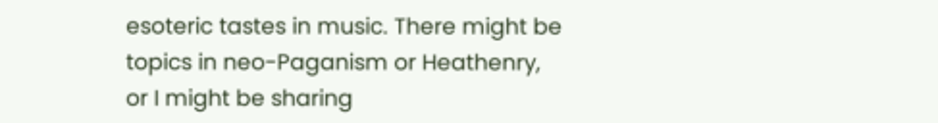esoteric tastes in music. There might be topics in neo-Paganism or Heathenry, or I might be sharing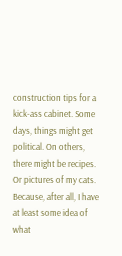construction tips for a kick-ass cabinet. Some days, things might get political. On others, there might be recipes. Or pictures of my cats. Because, after all, I have at least some idea of what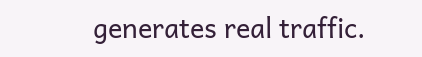generates real traffic.